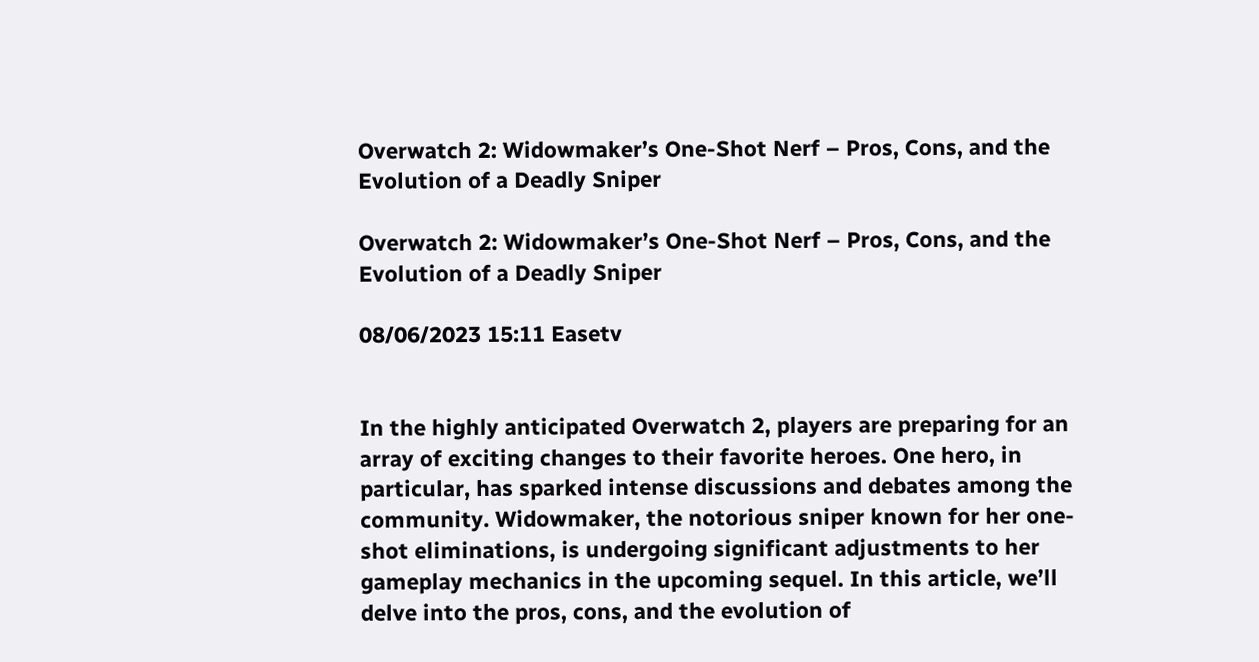Overwatch 2: Widowmaker’s One-Shot Nerf – Pros, Cons, and the Evolution of a Deadly Sniper

Overwatch 2: Widowmaker’s One-Shot Nerf – Pros, Cons, and the Evolution of a Deadly Sniper

08/06/2023 15:11 Easetv


In the highly anticipated Overwatch 2, players are preparing for an array of exciting changes to their favorite heroes. One hero, in particular, has sparked intense discussions and debates among the community. Widowmaker, the notorious sniper known for her one-shot eliminations, is undergoing significant adjustments to her gameplay mechanics in the upcoming sequel. In this article, we’ll delve into the pros, cons, and the evolution of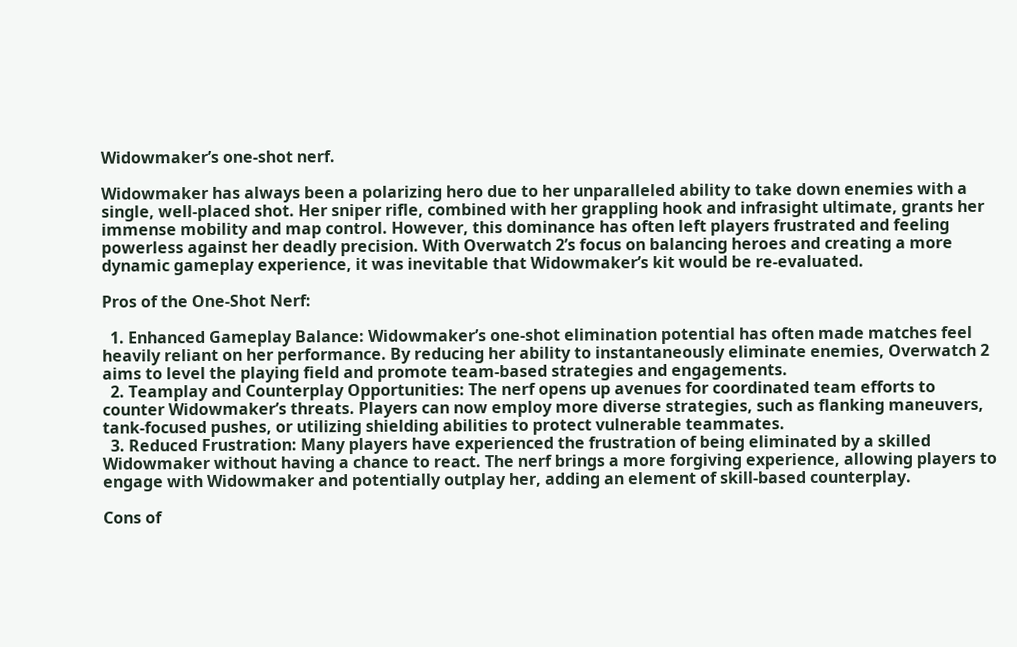Widowmaker’s one-shot nerf.

Widowmaker has always been a polarizing hero due to her unparalleled ability to take down enemies with a single, well-placed shot. Her sniper rifle, combined with her grappling hook and infrasight ultimate, grants her immense mobility and map control. However, this dominance has often left players frustrated and feeling powerless against her deadly precision. With Overwatch 2’s focus on balancing heroes and creating a more dynamic gameplay experience, it was inevitable that Widowmaker’s kit would be re-evaluated.

Pros of the One-Shot Nerf:

  1. Enhanced Gameplay Balance: Widowmaker’s one-shot elimination potential has often made matches feel heavily reliant on her performance. By reducing her ability to instantaneously eliminate enemies, Overwatch 2 aims to level the playing field and promote team-based strategies and engagements.
  2. Teamplay and Counterplay Opportunities: The nerf opens up avenues for coordinated team efforts to counter Widowmaker’s threats. Players can now employ more diverse strategies, such as flanking maneuvers, tank-focused pushes, or utilizing shielding abilities to protect vulnerable teammates.
  3. Reduced Frustration: Many players have experienced the frustration of being eliminated by a skilled Widowmaker without having a chance to react. The nerf brings a more forgiving experience, allowing players to engage with Widowmaker and potentially outplay her, adding an element of skill-based counterplay.

Cons of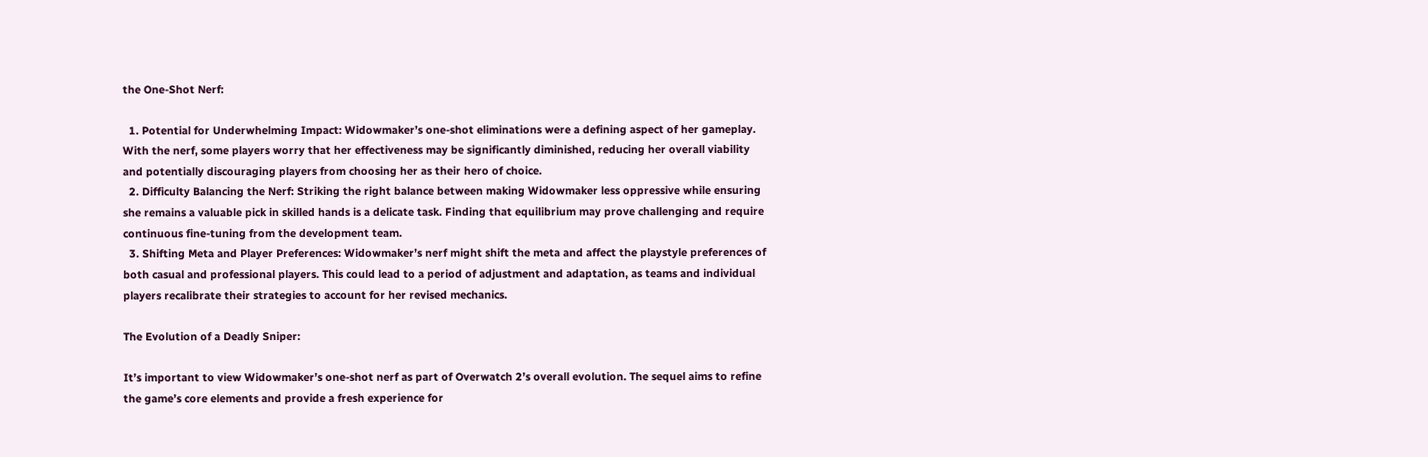the One-Shot Nerf:

  1. Potential for Underwhelming Impact: Widowmaker’s one-shot eliminations were a defining aspect of her gameplay. With the nerf, some players worry that her effectiveness may be significantly diminished, reducing her overall viability and potentially discouraging players from choosing her as their hero of choice.
  2. Difficulty Balancing the Nerf: Striking the right balance between making Widowmaker less oppressive while ensuring she remains a valuable pick in skilled hands is a delicate task. Finding that equilibrium may prove challenging and require continuous fine-tuning from the development team.
  3. Shifting Meta and Player Preferences: Widowmaker’s nerf might shift the meta and affect the playstyle preferences of both casual and professional players. This could lead to a period of adjustment and adaptation, as teams and individual players recalibrate their strategies to account for her revised mechanics.

The Evolution of a Deadly Sniper:

It’s important to view Widowmaker’s one-shot nerf as part of Overwatch 2’s overall evolution. The sequel aims to refine the game’s core elements and provide a fresh experience for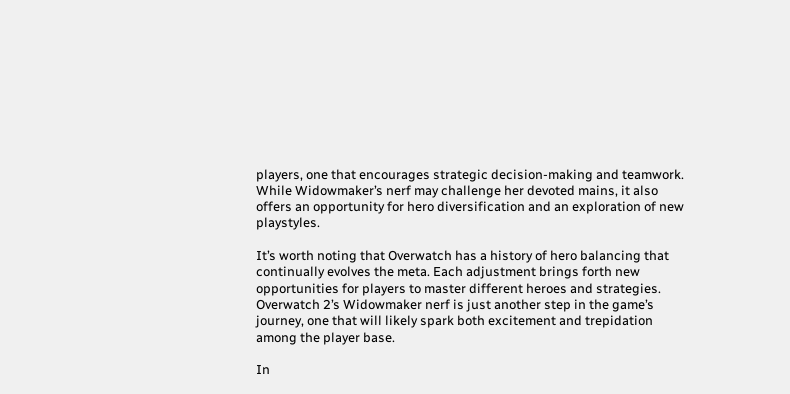players, one that encourages strategic decision-making and teamwork. While Widowmaker’s nerf may challenge her devoted mains, it also offers an opportunity for hero diversification and an exploration of new playstyles.

It’s worth noting that Overwatch has a history of hero balancing that continually evolves the meta. Each adjustment brings forth new opportunities for players to master different heroes and strategies. Overwatch 2’s Widowmaker nerf is just another step in the game’s journey, one that will likely spark both excitement and trepidation among the player base.

In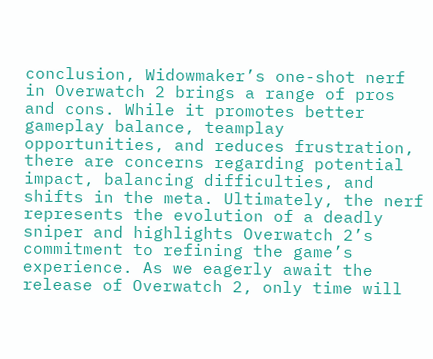conclusion, Widowmaker’s one-shot nerf in Overwatch 2 brings a range of pros and cons. While it promotes better gameplay balance, teamplay opportunities, and reduces frustration, there are concerns regarding potential impact, balancing difficulties, and shifts in the meta. Ultimately, the nerf represents the evolution of a deadly sniper and highlights Overwatch 2’s commitment to refining the game’s experience. As we eagerly await the release of Overwatch 2, only time will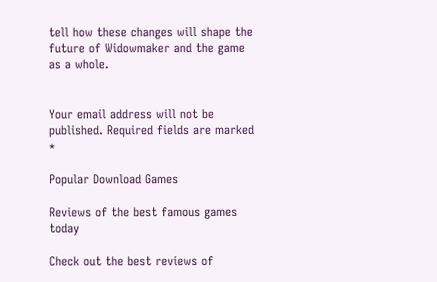tell how these changes will shape the future of Widowmaker and the game as a whole.


Your email address will not be published. Required fields are marked *

Popular Download Games

Reviews of the best famous games today

Check out the best reviews of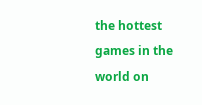the hottest games in the world on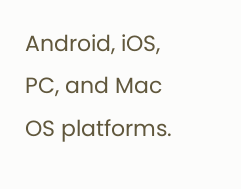Android, iOS, PC, and Mac OS platforms.